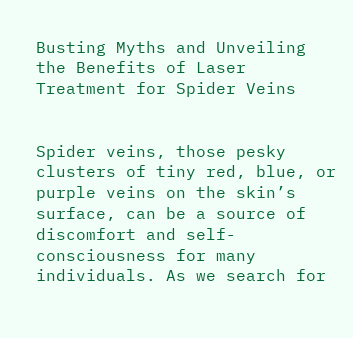Busting Myths and Unveiling the Benefits of Laser Treatment for Spider Veins


Spider veins, those pesky clusters of tiny red, blue, or purple veins on the skin’s surface, can be a source of discomfort and self-consciousness for many individuals. As we search for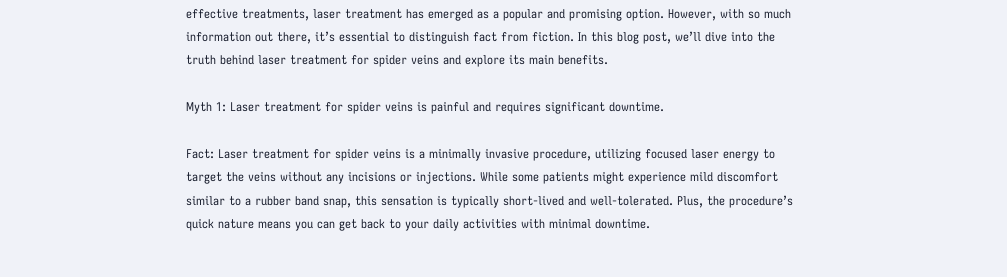effective treatments, laser treatment has emerged as a popular and promising option. However, with so much information out there, it’s essential to distinguish fact from fiction. In this blog post, we’ll dive into the truth behind laser treatment for spider veins and explore its main benefits.

Myth 1: Laser treatment for spider veins is painful and requires significant downtime.

Fact: Laser treatment for spider veins is a minimally invasive procedure, utilizing focused laser energy to target the veins without any incisions or injections. While some patients might experience mild discomfort similar to a rubber band snap, this sensation is typically short-lived and well-tolerated. Plus, the procedure’s quick nature means you can get back to your daily activities with minimal downtime.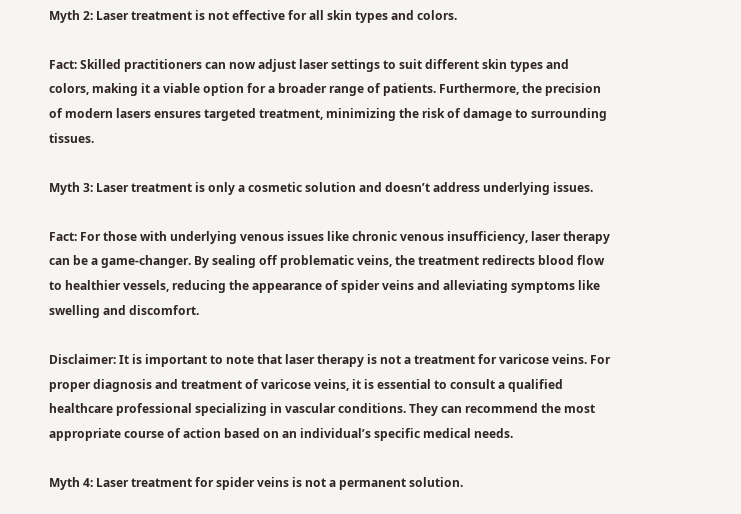Myth 2: Laser treatment is not effective for all skin types and colors.

Fact: Skilled practitioners can now adjust laser settings to suit different skin types and colors, making it a viable option for a broader range of patients. Furthermore, the precision of modern lasers ensures targeted treatment, minimizing the risk of damage to surrounding tissues.

Myth 3: Laser treatment is only a cosmetic solution and doesn’t address underlying issues.

Fact: For those with underlying venous issues like chronic venous insufficiency, laser therapy can be a game-changer. By sealing off problematic veins, the treatment redirects blood flow to healthier vessels, reducing the appearance of spider veins and alleviating symptoms like swelling and discomfort.

Disclaimer: It is important to note that laser therapy is not a treatment for varicose veins. For proper diagnosis and treatment of varicose veins, it is essential to consult a qualified healthcare professional specializing in vascular conditions. They can recommend the most appropriate course of action based on an individual’s specific medical needs.

Myth 4: Laser treatment for spider veins is not a permanent solution.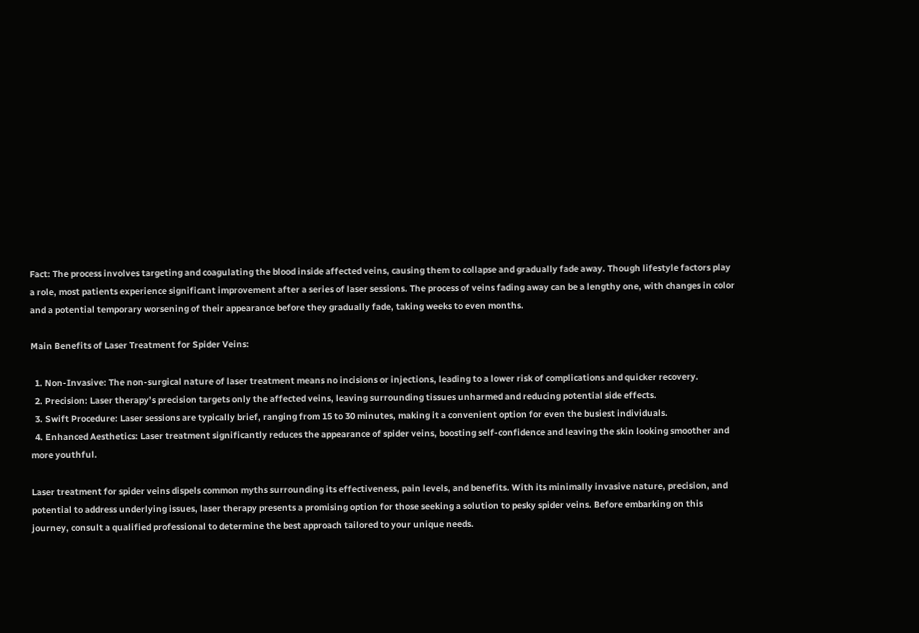Fact: The process involves targeting and coagulating the blood inside affected veins, causing them to collapse and gradually fade away. Though lifestyle factors play a role, most patients experience significant improvement after a series of laser sessions. The process of veins fading away can be a lengthy one, with changes in color and a potential temporary worsening of their appearance before they gradually fade, taking weeks to even months.

Main Benefits of Laser Treatment for Spider Veins:

  1. Non-Invasive: The non-surgical nature of laser treatment means no incisions or injections, leading to a lower risk of complications and quicker recovery.
  2. Precision: Laser therapy’s precision targets only the affected veins, leaving surrounding tissues unharmed and reducing potential side effects.
  3. Swift Procedure: Laser sessions are typically brief, ranging from 15 to 30 minutes, making it a convenient option for even the busiest individuals.
  4. Enhanced Aesthetics: Laser treatment significantly reduces the appearance of spider veins, boosting self-confidence and leaving the skin looking smoother and more youthful.

Laser treatment for spider veins dispels common myths surrounding its effectiveness, pain levels, and benefits. With its minimally invasive nature, precision, and potential to address underlying issues, laser therapy presents a promising option for those seeking a solution to pesky spider veins. Before embarking on this journey, consult a qualified professional to determine the best approach tailored to your unique needs.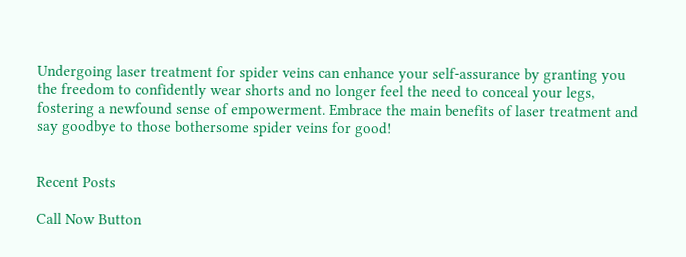Undergoing laser treatment for spider veins can enhance your self-assurance by granting you the freedom to confidently wear shorts and no longer feel the need to conceal your legs, fostering a newfound sense of empowerment. Embrace the main benefits of laser treatment and say goodbye to those bothersome spider veins for good!


Recent Posts

Call Now Button